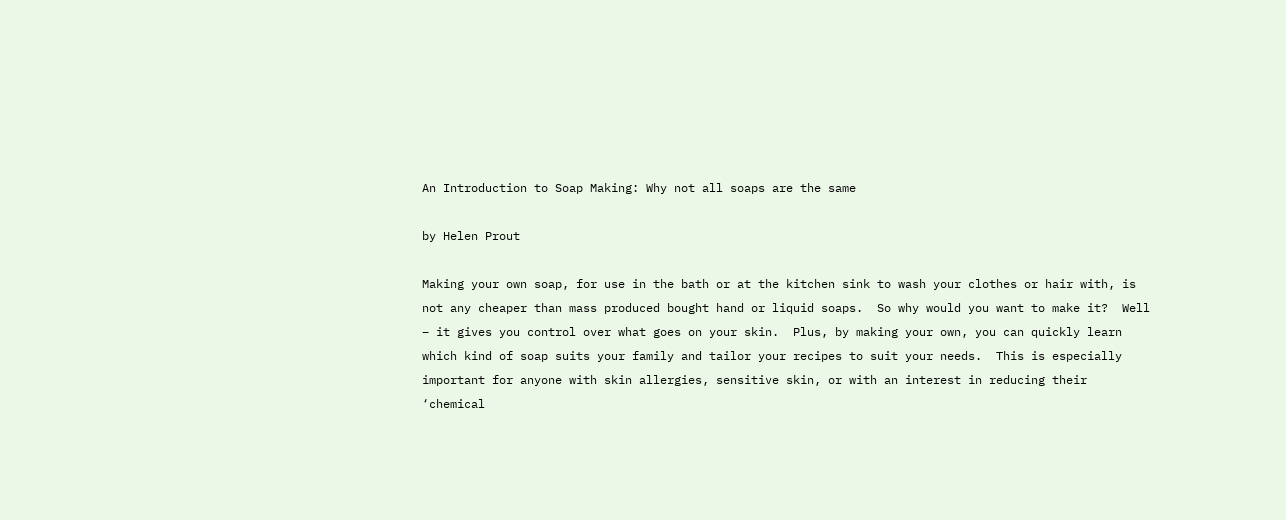An Introduction to Soap Making: Why not all soaps are the same

by Helen Prout

Making your own soap, for use in the bath or at the kitchen sink to wash your clothes or hair with, is not any cheaper than mass produced bought hand or liquid soaps.  So why would you want to make it?  Well – it gives you control over what goes on your skin.  Plus, by making your own, you can quickly learn which kind of soap suits your family and tailor your recipes to suit your needs.  This is especially important for anyone with skin allergies, sensitive skin, or with an interest in reducing their ‘chemical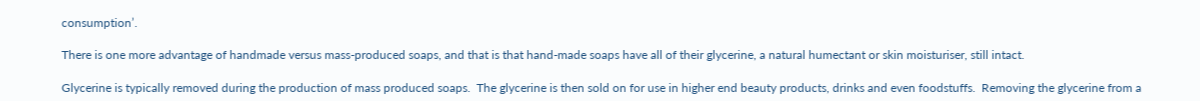consumption’.

There is one more advantage of handmade versus mass-produced soaps, and that is that hand-made soaps have all of their glycerine, a natural humectant or skin moisturiser, still intact.

Glycerine is typically removed during the production of mass produced soaps.  The glycerine is then sold on for use in higher end beauty products, drinks and even foodstuffs.  Removing the glycerine from a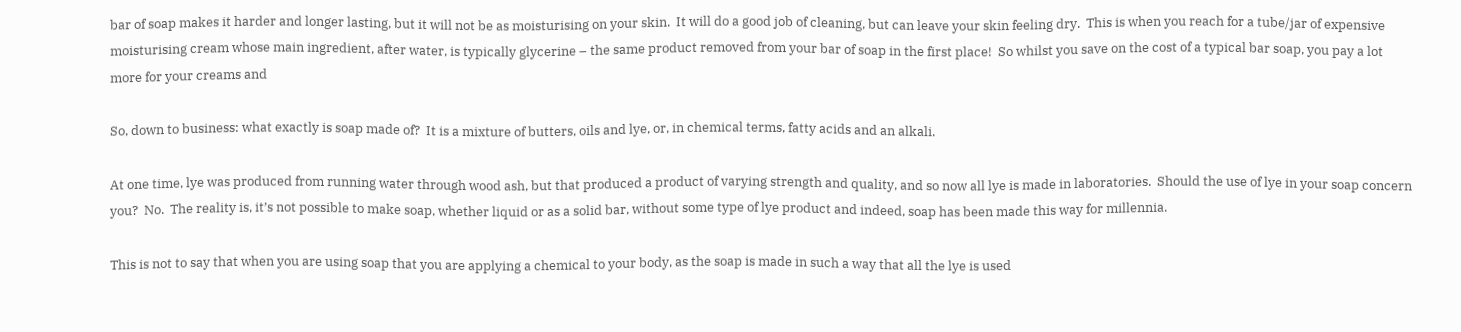bar of soap makes it harder and longer lasting, but it will not be as moisturising on your skin.  It will do a good job of cleaning, but can leave your skin feeling dry.  This is when you reach for a tube/jar of expensive moisturising cream whose main ingredient, after water, is typically glycerine – the same product removed from your bar of soap in the first place!  So whilst you save on the cost of a typical bar soap, you pay a lot more for your creams and

So, down to business: what exactly is soap made of?  It is a mixture of butters, oils and lye, or, in chemical terms, fatty acids and an alkali.

At one time, lye was produced from running water through wood ash, but that produced a product of varying strength and quality, and so now all lye is made in laboratories.  Should the use of lye in your soap concern you?  No.  The reality is, it’s not possible to make soap, whether liquid or as a solid bar, without some type of lye product and indeed, soap has been made this way for millennia.

This is not to say that when you are using soap that you are applying a chemical to your body, as the soap is made in such a way that all the lye is used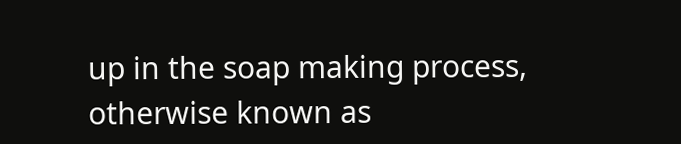up in the soap making process, otherwise known as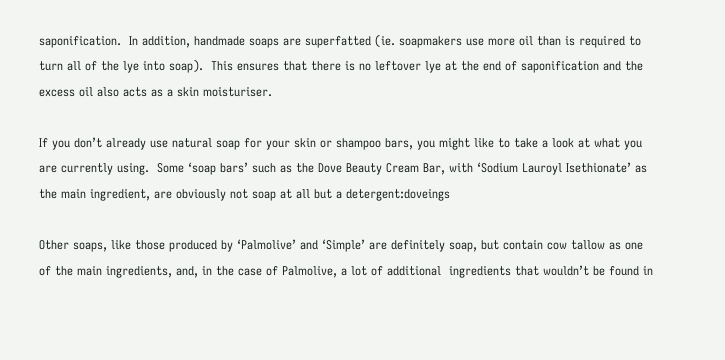saponification.  In addition, handmade soaps are superfatted (ie. soapmakers use more oil than is required to turn all of the lye into soap).  This ensures that there is no leftover lye at the end of saponification and the excess oil also acts as a skin moisturiser.

If you don’t already use natural soap for your skin or shampoo bars, you might like to take a look at what you are currently using.  Some ‘soap bars’ such as the Dove Beauty Cream Bar, with ‘Sodium Lauroyl Isethionate’ as the main ingredient, are obviously not soap at all but a detergent:doveings

Other soaps, like those produced by ‘Palmolive’ and ‘Simple’ are definitely soap, but contain cow tallow as one of the main ingredients, and, in the case of Palmolive, a lot of additional  ingredients that wouldn’t be found in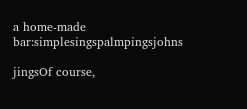a home-made bar:simplesingspalmpingsjohns

jingsOf course,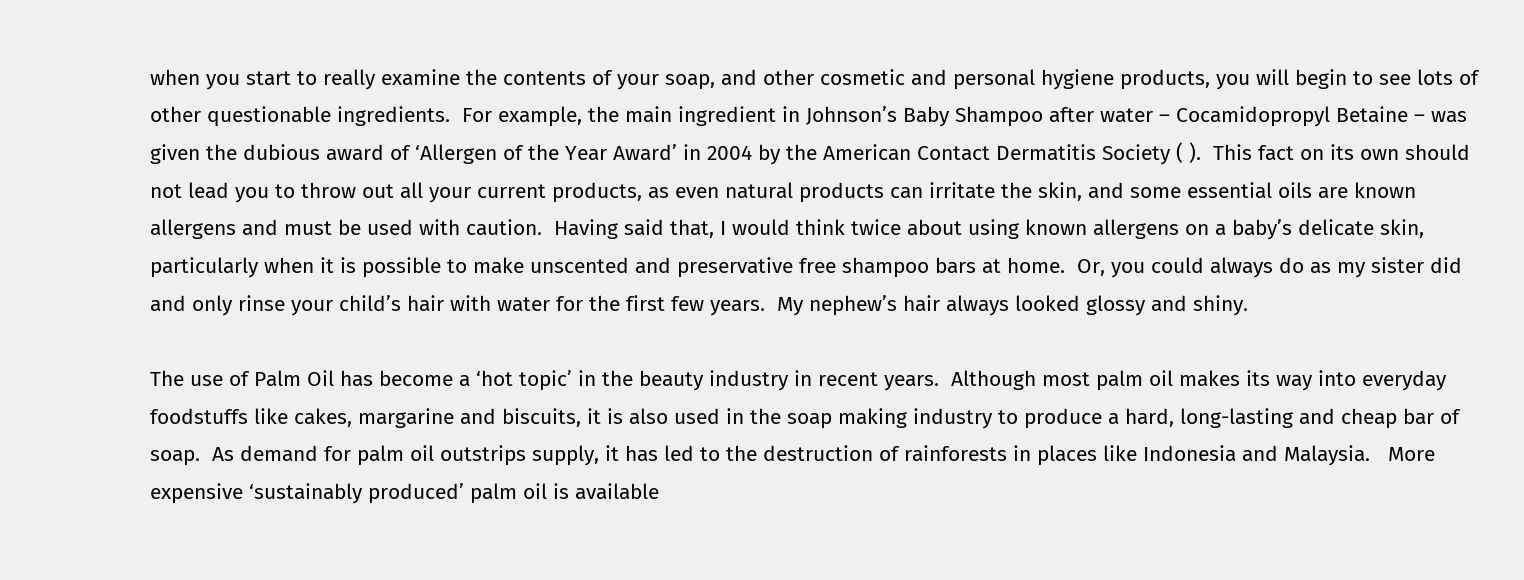when you start to really examine the contents of your soap, and other cosmetic and personal hygiene products, you will begin to see lots of other questionable ingredients.  For example, the main ingredient in Johnson’s Baby Shampoo after water – Cocamidopropyl Betaine – was given the dubious award of ‘Allergen of the Year Award’ in 2004 by the American Contact Dermatitis Society ( ).  This fact on its own should not lead you to throw out all your current products, as even natural products can irritate the skin, and some essential oils are known allergens and must be used with caution.  Having said that, I would think twice about using known allergens on a baby’s delicate skin, particularly when it is possible to make unscented and preservative free shampoo bars at home.  Or, you could always do as my sister did and only rinse your child’s hair with water for the first few years.  My nephew’s hair always looked glossy and shiny.

The use of Palm Oil has become a ‘hot topic’ in the beauty industry in recent years.  Although most palm oil makes its way into everyday foodstuffs like cakes, margarine and biscuits, it is also used in the soap making industry to produce a hard, long-lasting and cheap bar of soap.  As demand for palm oil outstrips supply, it has led to the destruction of rainforests in places like Indonesia and Malaysia.   More expensive ‘sustainably produced’ palm oil is available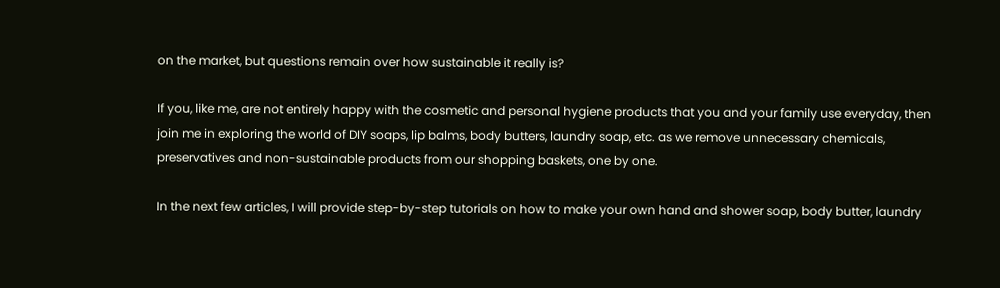on the market, but questions remain over how sustainable it really is?

If you, like me, are not entirely happy with the cosmetic and personal hygiene products that you and your family use everyday, then join me in exploring the world of DIY soaps, lip balms, body butters, laundry soap, etc. as we remove unnecessary chemicals, preservatives and non-sustainable products from our shopping baskets, one by one.

In the next few articles, I will provide step-by-step tutorials on how to make your own hand and shower soap, body butter, laundry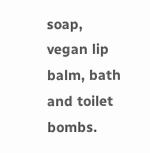soap, vegan lip balm, bath and toilet bombs.